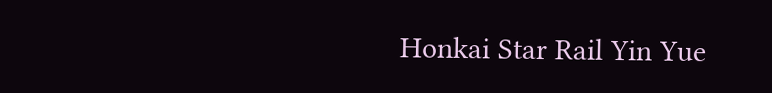Honkai Star Rail Yin Yue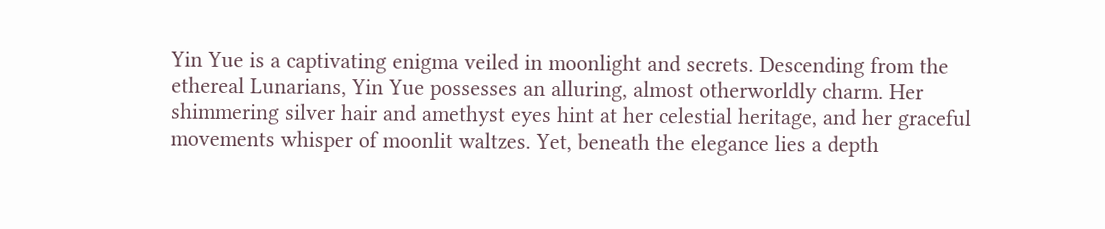Yin Yue is a captivating enigma veiled in moonlight and secrets. Descending from the ethereal Lunarians, Yin Yue possesses an alluring, almost otherworldly charm. Her shimmering silver hair and amethyst eyes hint at her celestial heritage, and her graceful movements whisper of moonlit waltzes. Yet, beneath the elegance lies a depth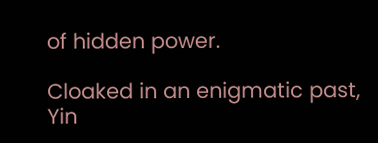of hidden power.

Cloaked in an enigmatic past, Yin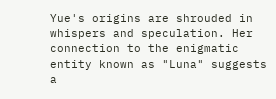Yue's origins are shrouded in whispers and speculation. Her connection to the enigmatic entity known as "Luna" suggests a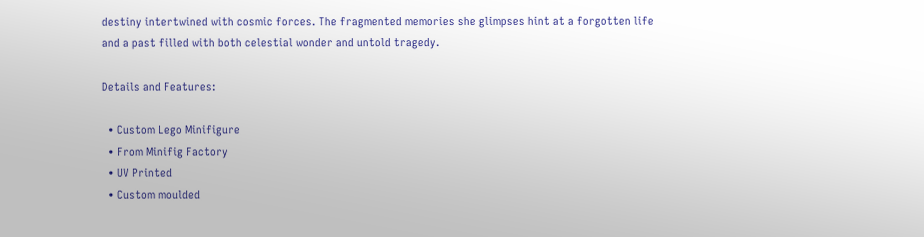destiny intertwined with cosmic forces. The fragmented memories she glimpses hint at a forgotten life and a past filled with both celestial wonder and untold tragedy.

Details and Features:

  • Custom Lego Minifigure
  • From Minifig Factory
  • UV Printed
  • Custom moulded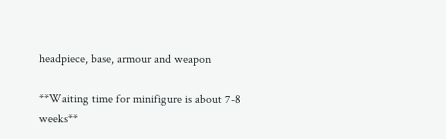headpiece, base, armour and weapon

**Waiting time for minifigure is about 7-8 weeks**